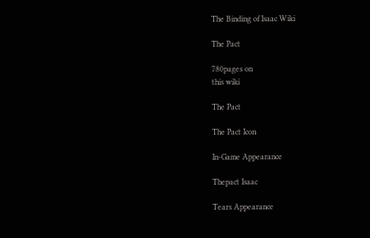The Binding of Isaac Wiki

The Pact

780pages on
this wiki

The Pact

The Pact Icon

In-Game Appearance

Thepact Isaac

Tears Appearance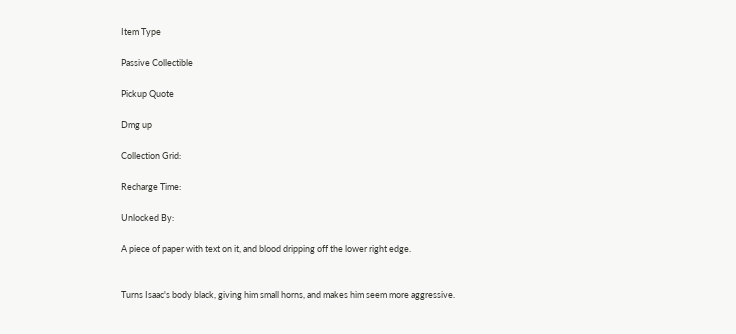Item Type

Passive Collectible

Pickup Quote

Dmg up

Collection Grid:

Recharge Time:

Unlocked By:

A piece of paper with text on it, and blood dripping off the lower right edge.


Turns Isaac's body black, giving him small horns, and makes him seem more aggressive.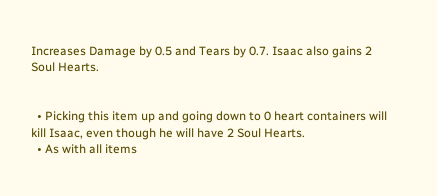Increases Damage by 0.5 and Tears by 0.7. Isaac also gains 2 Soul Hearts.


  • Picking this item up and going down to 0 heart containers will kill Isaac, even though he will have 2 Soul Hearts.
  • As with all items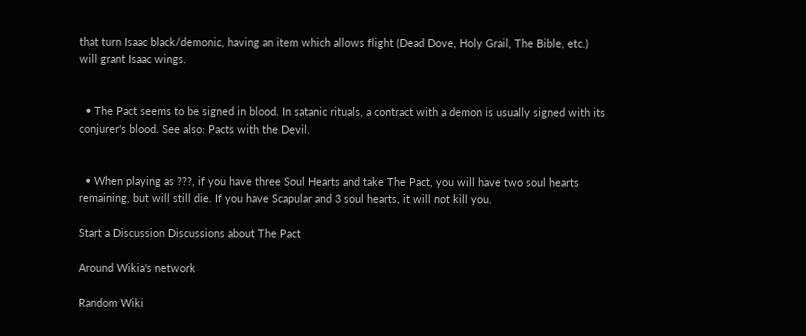that turn Isaac black/demonic, having an item which allows flight (Dead Dove, Holy Grail, The Bible, etc.) will grant Isaac wings.


  • The Pact seems to be signed in blood. In satanic rituals, a contract with a demon is usually signed with its conjurer's blood. See also: Pacts with the Devil.


  • When playing as ???, if you have three Soul Hearts and take The Pact, you will have two soul hearts remaining, but will still die. If you have Scapular and 3 soul hearts, it will not kill you.

Start a Discussion Discussions about The Pact

Around Wikia's network

Random Wiki